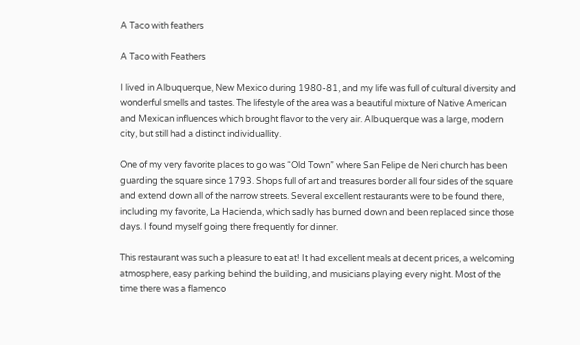A Taco with feathers

A Taco with Feathers

I lived in Albuquerque, New Mexico during 1980-81, and my life was full of cultural diversity and wonderful smells and tastes. The lifestyle of the area was a beautiful mixture of Native American and Mexican influences which brought flavor to the very air. Albuquerque was a large, modern city, but still had a distinct individuallity.

One of my very favorite places to go was “Old Town” where San Felipe de Neri church has been guarding the square since 1793. Shops full of art and treasures border all four sides of the square and extend down all of the narrow streets. Several excellent restaurants were to be found there, including my favorite, La Hacienda, which sadly has burned down and been replaced since those days. I found myself going there frequently for dinner.

This restaurant was such a pleasure to eat at! It had excellent meals at decent prices, a welcoming atmosphere, easy parking behind the building, and musicians playing every night. Most of the time there was a flamenco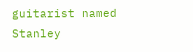guitarist named Stanley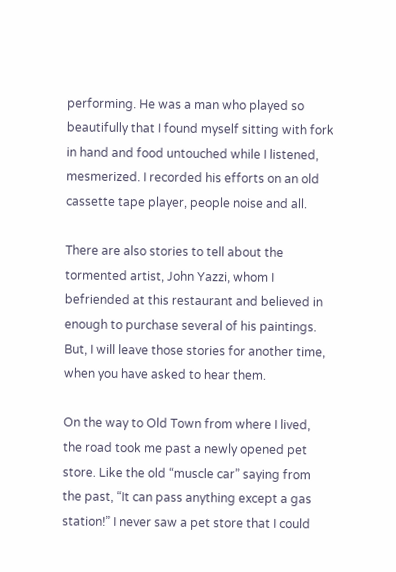performing. He was a man who played so beautifully that I found myself sitting with fork in hand and food untouched while I listened, mesmerized. I recorded his efforts on an old cassette tape player, people noise and all.

There are also stories to tell about the tormented artist, John Yazzi, whom I befriended at this restaurant and believed in enough to purchase several of his paintings. But, I will leave those stories for another time, when you have asked to hear them.

On the way to Old Town from where I lived, the road took me past a newly opened pet store. Like the old “muscle car” saying from the past, “It can pass anything except a gas station!” I never saw a pet store that I could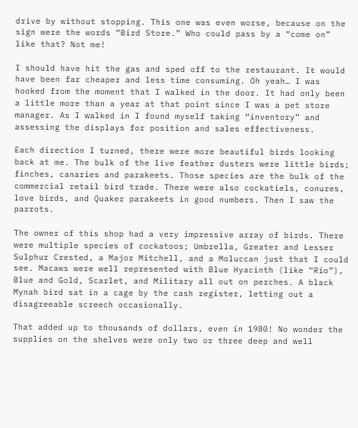drive by without stopping. This one was even worse, because on the sign were the words “Bird Store.” Who could pass by a “come on” like that? Not me!

I should have hit the gas and sped off to the restaurant. It would have been far cheaper and less time consuming. Oh yeah… I was hooked from the moment that I walked in the door. It had only been a little more than a year at that point since I was a pet store manager. As I walked in I found myself taking “inventory” and assessing the displays for position and sales effectiveness.

Each direction I turned, there were more beautiful birds looking back at me. The bulk of the live feather dusters were little birds; finches, canaries and parakeets. Those species are the bulk of the commercial retail bird trade. There were also cockatiels, conures, love birds, and Quaker parakeets in good numbers. Then I saw the parrots.

The owner of this shop had a very impressive array of birds. There were multiple species of cockatoos; Umbrella, Greater and Lesser Sulphur Crested, a Major Mitchell, and a Moluccan just that I could see. Macaws were well represented with Blue Hyacinth (like “Rio”), Blue and Gold, Scarlet, and Military all out on perches. A black Mynah bird sat in a cage by the cash register, letting out a disagreeable screech occasionally.

That added up to thousands of dollars, even in 1980! No wonder the supplies on the shelves were only two or three deep and well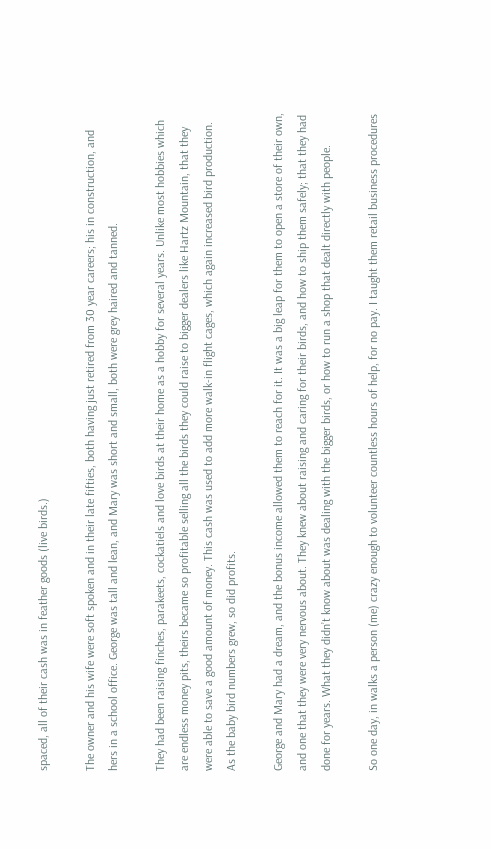spaced, all of their cash was in feather goods (live birds.)

The owner and his wife were soft spoken and in their late fifties, both having just retired from 30 year careers; his in construction, and hers in a school office. George was tall and lean, and Mary was short and small, both were grey haired and tanned.

They had been raising finches, parakeets, cockatiels and love birds at their home as a hobby for several years. Unlike most hobbies which are endless money pits, theirs became so profitable selling all the birds they could raise to bigger dealers like Hartz Mountain, that they were able to save a good amount of money. This cash was used to add more walk-in flight cages, which again increased bird production. As the baby bird numbers grew, so did profits.

George and Mary had a dream, and the bonus income allowed them to reach for it. It was a big leap for them to open a store of their own, and one that they were very nervous about. They knew about raising and caring for their birds, and how to ship them safely; that they had done for years. What they didn’t know about was dealing with the bigger birds, or how to run a shop that dealt directly with people.

So one day, in walks a person (me) crazy enough to volunteer countless hours of help, for no pay. I taught them retail business procedures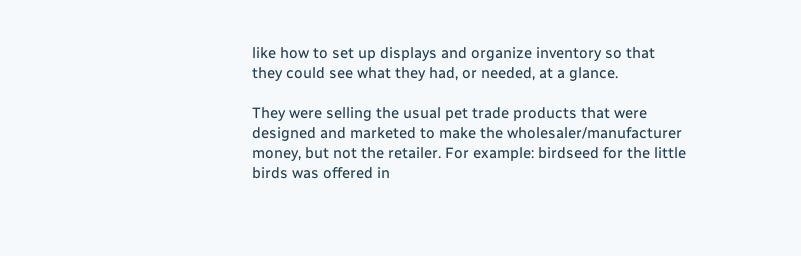like how to set up displays and organize inventory so that they could see what they had, or needed, at a glance.

They were selling the usual pet trade products that were designed and marketed to make the wholesaler/manufacturer money, but not the retailer. For example: birdseed for the little birds was offered in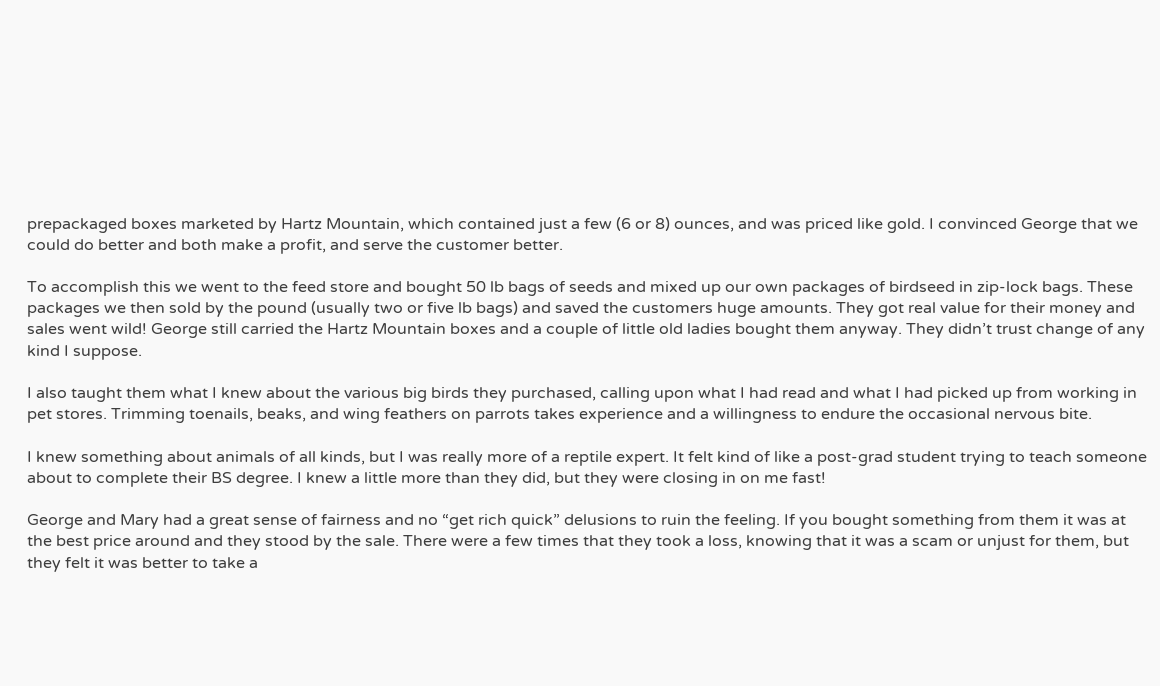prepackaged boxes marketed by Hartz Mountain, which contained just a few (6 or 8) ounces, and was priced like gold. I convinced George that we could do better and both make a profit, and serve the customer better.

To accomplish this we went to the feed store and bought 50 lb bags of seeds and mixed up our own packages of birdseed in zip-lock bags. These packages we then sold by the pound (usually two or five lb bags) and saved the customers huge amounts. They got real value for their money and sales went wild! George still carried the Hartz Mountain boxes and a couple of little old ladies bought them anyway. They didn’t trust change of any kind I suppose.

I also taught them what I knew about the various big birds they purchased, calling upon what I had read and what I had picked up from working in pet stores. Trimming toenails, beaks, and wing feathers on parrots takes experience and a willingness to endure the occasional nervous bite.

I knew something about animals of all kinds, but I was really more of a reptile expert. It felt kind of like a post-grad student trying to teach someone about to complete their BS degree. I knew a little more than they did, but they were closing in on me fast!

George and Mary had a great sense of fairness and no “get rich quick” delusions to ruin the feeling. If you bought something from them it was at the best price around and they stood by the sale. There were a few times that they took a loss, knowing that it was a scam or unjust for them, but they felt it was better to take a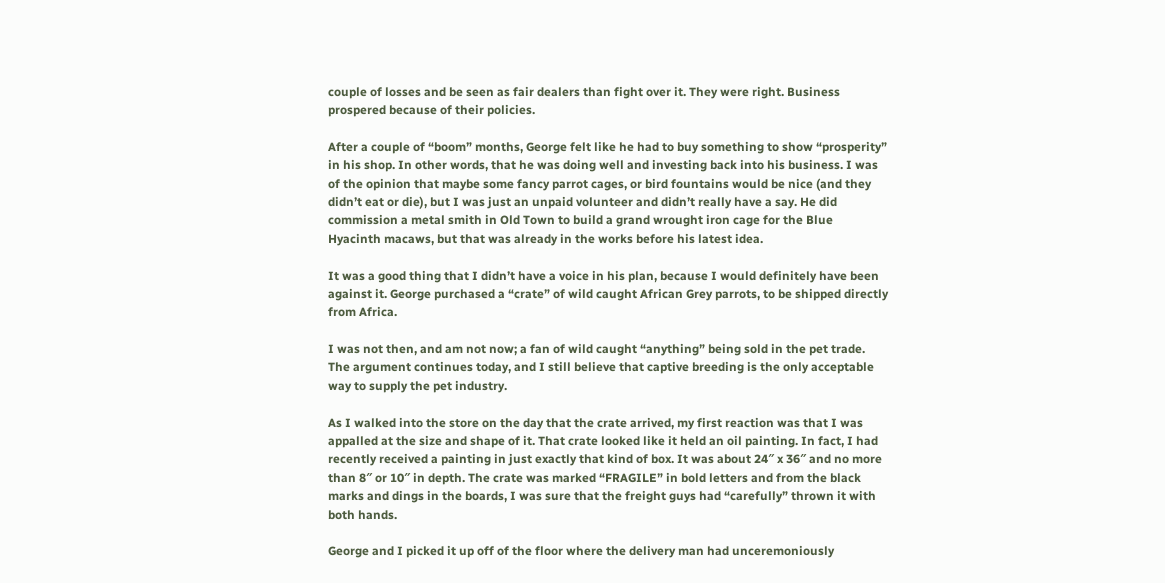couple of losses and be seen as fair dealers than fight over it. They were right. Business prospered because of their policies.

After a couple of “boom” months, George felt like he had to buy something to show “prosperity” in his shop. In other words, that he was doing well and investing back into his business. I was of the opinion that maybe some fancy parrot cages, or bird fountains would be nice (and they didn’t eat or die), but I was just an unpaid volunteer and didn’t really have a say. He did commission a metal smith in Old Town to build a grand wrought iron cage for the Blue Hyacinth macaws, but that was already in the works before his latest idea.

It was a good thing that I didn’t have a voice in his plan, because I would definitely have been against it. George purchased a “crate” of wild caught African Grey parrots, to be shipped directly from Africa.

I was not then, and am not now; a fan of wild caught “anything” being sold in the pet trade. The argument continues today, and I still believe that captive breeding is the only acceptable way to supply the pet industry.

As I walked into the store on the day that the crate arrived, my first reaction was that I was appalled at the size and shape of it. That crate looked like it held an oil painting. In fact, I had recently received a painting in just exactly that kind of box. It was about 24″ x 36″ and no more than 8″ or 10″ in depth. The crate was marked “FRAGILE” in bold letters and from the black marks and dings in the boards, I was sure that the freight guys had “carefully” thrown it with both hands.

George and I picked it up off of the floor where the delivery man had unceremoniously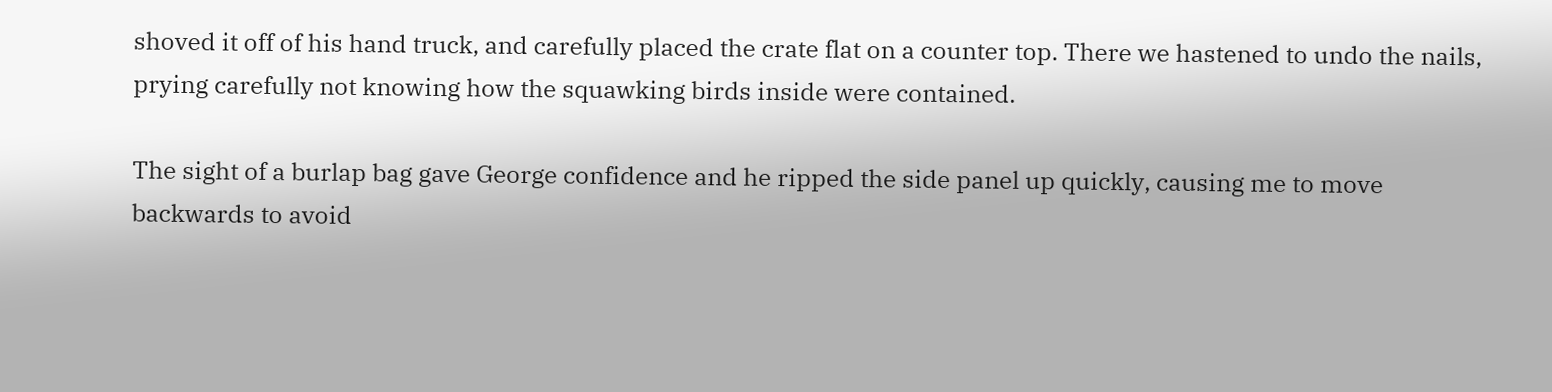shoved it off of his hand truck, and carefully placed the crate flat on a counter top. There we hastened to undo the nails, prying carefully not knowing how the squawking birds inside were contained.

The sight of a burlap bag gave George confidence and he ripped the side panel up quickly, causing me to move backwards to avoid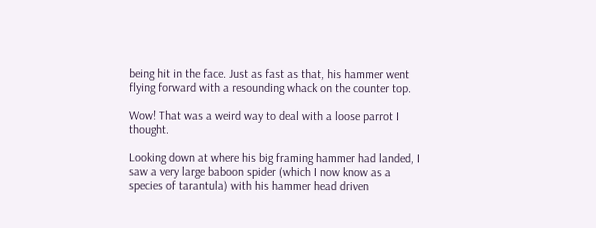being hit in the face. Just as fast as that, his hammer went flying forward with a resounding whack on the counter top.

Wow! That was a weird way to deal with a loose parrot I thought.

Looking down at where his big framing hammer had landed, I saw a very large baboon spider (which I now know as a species of tarantula) with his hammer head driven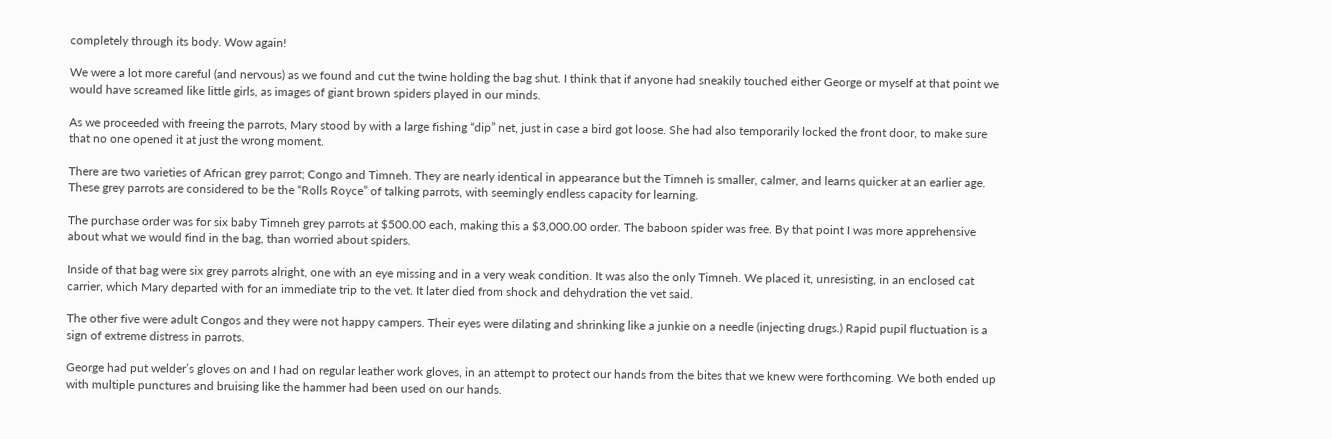completely through its body. Wow again!

We were a lot more careful (and nervous) as we found and cut the twine holding the bag shut. I think that if anyone had sneakily touched either George or myself at that point we would have screamed like little girls, as images of giant brown spiders played in our minds.

As we proceeded with freeing the parrots, Mary stood by with a large fishing “dip” net, just in case a bird got loose. She had also temporarily locked the front door, to make sure that no one opened it at just the wrong moment.

There are two varieties of African grey parrot; Congo and Timneh. They are nearly identical in appearance but the Timneh is smaller, calmer, and learns quicker at an earlier age. These grey parrots are considered to be the “Rolls Royce” of talking parrots, with seemingly endless capacity for learning.

The purchase order was for six baby Timneh grey parrots at $500.00 each, making this a $3,000.00 order. The baboon spider was free. By that point I was more apprehensive about what we would find in the bag, than worried about spiders.

Inside of that bag were six grey parrots alright, one with an eye missing and in a very weak condition. It was also the only Timneh. We placed it, unresisting, in an enclosed cat carrier, which Mary departed with for an immediate trip to the vet. It later died from shock and dehydration the vet said.

The other five were adult Congos and they were not happy campers. Their eyes were dilating and shrinking like a junkie on a needle (injecting drugs.) Rapid pupil fluctuation is a sign of extreme distress in parrots.

George had put welder’s gloves on and I had on regular leather work gloves, in an attempt to protect our hands from the bites that we knew were forthcoming. We both ended up with multiple punctures and bruising like the hammer had been used on our hands.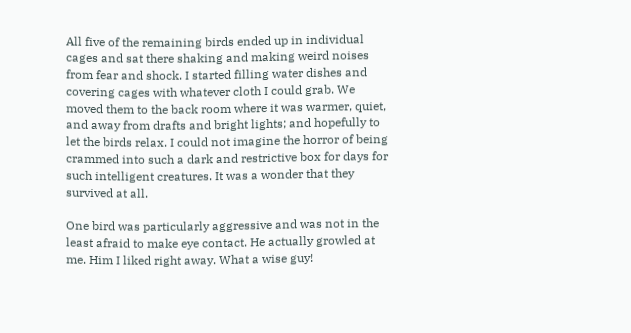All five of the remaining birds ended up in individual cages and sat there shaking and making weird noises from fear and shock. I started filling water dishes and covering cages with whatever cloth I could grab. We moved them to the back room where it was warmer, quiet, and away from drafts and bright lights; and hopefully to let the birds relax. I could not imagine the horror of being crammed into such a dark and restrictive box for days for such intelligent creatures. It was a wonder that they survived at all.

One bird was particularly aggressive and was not in the least afraid to make eye contact. He actually growled at me. Him I liked right away. What a wise guy!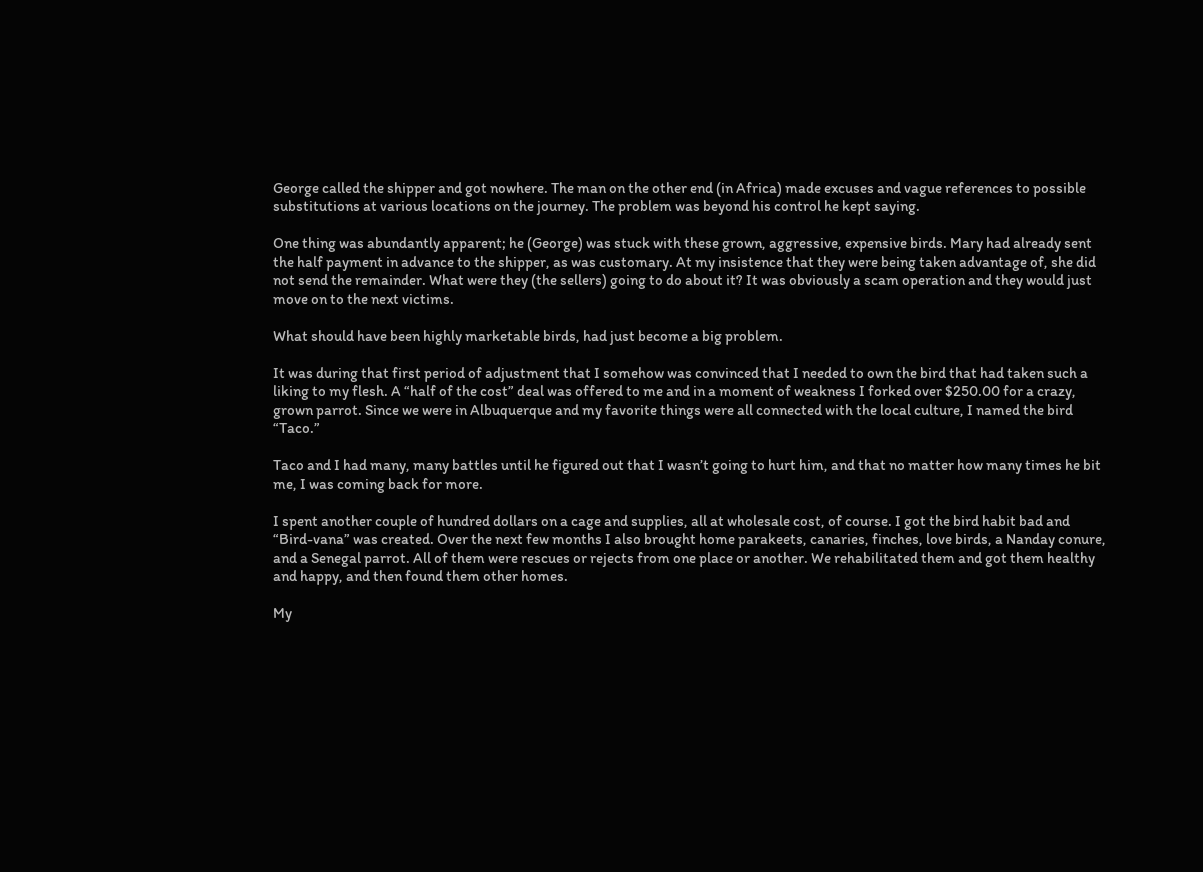George called the shipper and got nowhere. The man on the other end (in Africa) made excuses and vague references to possible substitutions at various locations on the journey. The problem was beyond his control he kept saying.

One thing was abundantly apparent; he (George) was stuck with these grown, aggressive, expensive birds. Mary had already sent the half payment in advance to the shipper, as was customary. At my insistence that they were being taken advantage of, she did not send the remainder. What were they (the sellers) going to do about it? It was obviously a scam operation and they would just move on to the next victims.

What should have been highly marketable birds, had just become a big problem.

It was during that first period of adjustment that I somehow was convinced that I needed to own the bird that had taken such a liking to my flesh. A “half of the cost” deal was offered to me and in a moment of weakness I forked over $250.00 for a crazy, grown parrot. Since we were in Albuquerque and my favorite things were all connected with the local culture, I named the bird “Taco.”

Taco and I had many, many battles until he figured out that I wasn’t going to hurt him, and that no matter how many times he bit me, I was coming back for more.

I spent another couple of hundred dollars on a cage and supplies, all at wholesale cost, of course. I got the bird habit bad and “Bird-vana” was created. Over the next few months I also brought home parakeets, canaries, finches, love birds, a Nanday conure, and a Senegal parrot. All of them were rescues or rejects from one place or another. We rehabilitated them and got them healthy and happy, and then found them other homes.

My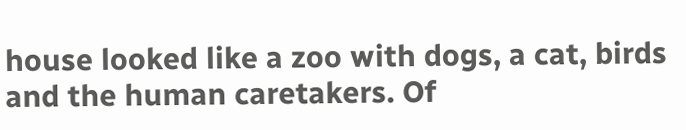house looked like a zoo with dogs, a cat, birds and the human caretakers. Of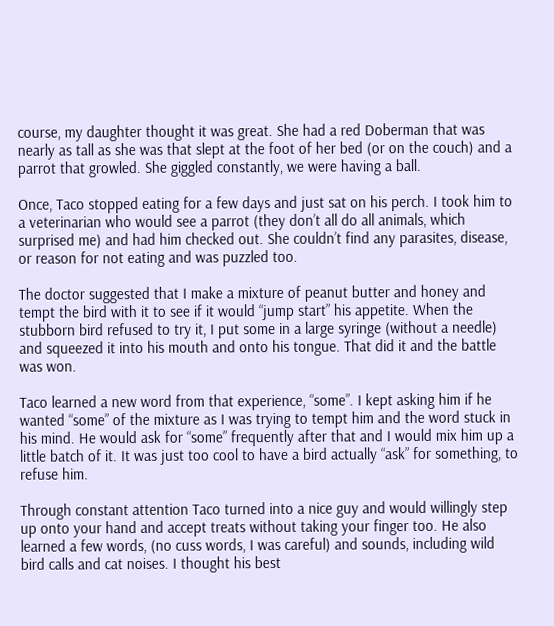course, my daughter thought it was great. She had a red Doberman that was nearly as tall as she was that slept at the foot of her bed (or on the couch) and a parrot that growled. She giggled constantly, we were having a ball.

Once, Taco stopped eating for a few days and just sat on his perch. I took him to a veterinarian who would see a parrot (they don’t all do all animals, which surprised me) and had him checked out. She couldn’t find any parasites, disease, or reason for not eating and was puzzled too.

The doctor suggested that I make a mixture of peanut butter and honey and tempt the bird with it to see if it would “jump start” his appetite. When the stubborn bird refused to try it, I put some in a large syringe (without a needle) and squeezed it into his mouth and onto his tongue. That did it and the battle was won.

Taco learned a new word from that experience, “some”. I kept asking him if he wanted “some” of the mixture as I was trying to tempt him and the word stuck in his mind. He would ask for “some” frequently after that and I would mix him up a little batch of it. It was just too cool to have a bird actually “ask” for something, to refuse him.

Through constant attention Taco turned into a nice guy and would willingly step up onto your hand and accept treats without taking your finger too. He also learned a few words, (no cuss words, I was careful) and sounds, including wild bird calls and cat noises. I thought his best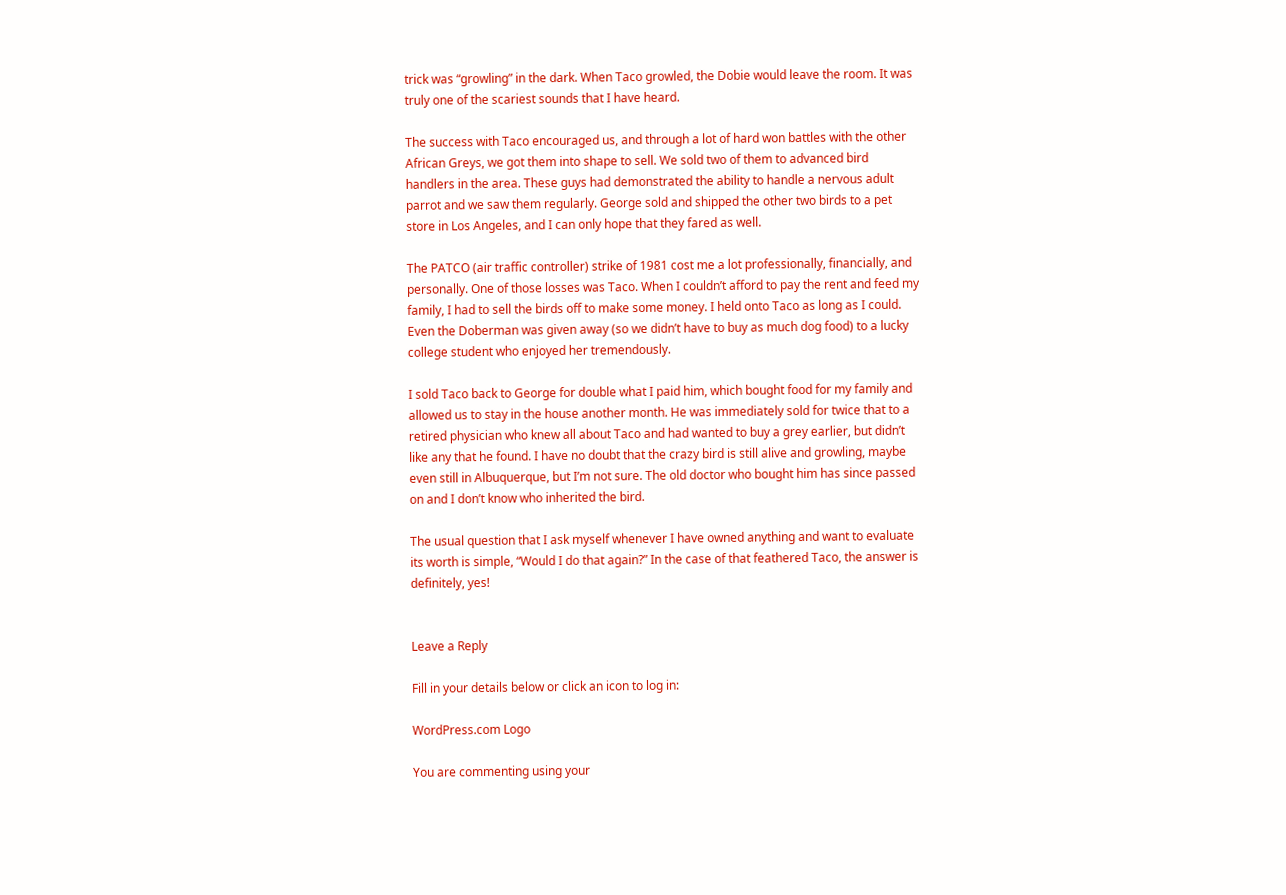trick was “growling” in the dark. When Taco growled, the Dobie would leave the room. It was truly one of the scariest sounds that I have heard.

The success with Taco encouraged us, and through a lot of hard won battles with the other African Greys, we got them into shape to sell. We sold two of them to advanced bird handlers in the area. These guys had demonstrated the ability to handle a nervous adult parrot and we saw them regularly. George sold and shipped the other two birds to a pet store in Los Angeles, and I can only hope that they fared as well.

The PATCO (air traffic controller) strike of 1981 cost me a lot professionally, financially, and personally. One of those losses was Taco. When I couldn’t afford to pay the rent and feed my family, I had to sell the birds off to make some money. I held onto Taco as long as I could. Even the Doberman was given away (so we didn’t have to buy as much dog food) to a lucky college student who enjoyed her tremendously.

I sold Taco back to George for double what I paid him, which bought food for my family and allowed us to stay in the house another month. He was immediately sold for twice that to a retired physician who knew all about Taco and had wanted to buy a grey earlier, but didn’t like any that he found. I have no doubt that the crazy bird is still alive and growling, maybe even still in Albuquerque, but I’m not sure. The old doctor who bought him has since passed on and I don’t know who inherited the bird.

The usual question that I ask myself whenever I have owned anything and want to evaluate its worth is simple, “Would I do that again?” In the case of that feathered Taco, the answer is definitely, yes!


Leave a Reply

Fill in your details below or click an icon to log in:

WordPress.com Logo

You are commenting using your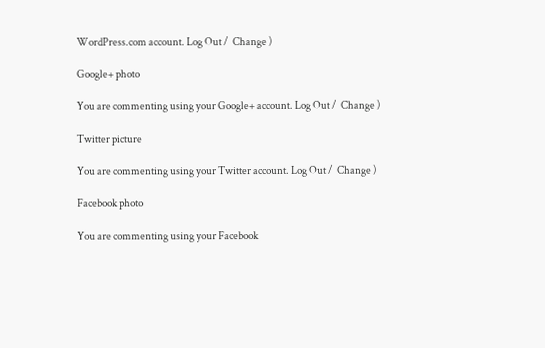WordPress.com account. Log Out /  Change )

Google+ photo

You are commenting using your Google+ account. Log Out /  Change )

Twitter picture

You are commenting using your Twitter account. Log Out /  Change )

Facebook photo

You are commenting using your Facebook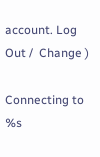account. Log Out /  Change )

Connecting to %s